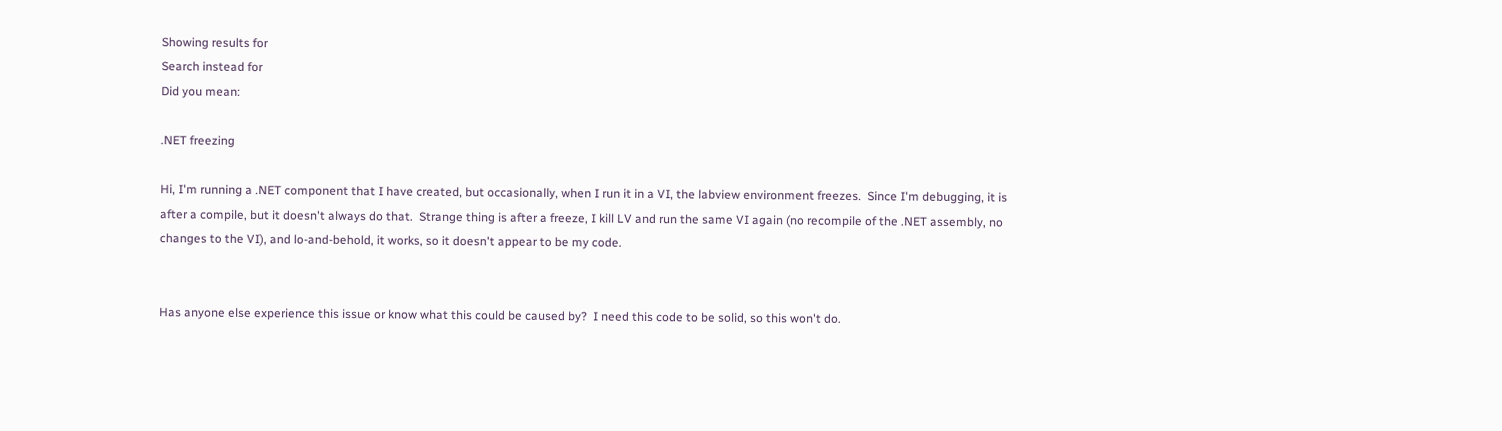Showing results for
Search instead for
Did you mean:

.NET freezing

Hi, I'm running a .NET component that I have created, but occasionally, when I run it in a VI, the labview environment freezes.  Since I'm debugging, it is after a compile, but it doesn't always do that.  Strange thing is after a freeze, I kill LV and run the same VI again (no recompile of the .NET assembly, no changes to the VI), and lo-and-behold, it works, so it doesn't appear to be my code.


Has anyone else experience this issue or know what this could be caused by?  I need this code to be solid, so this won't do.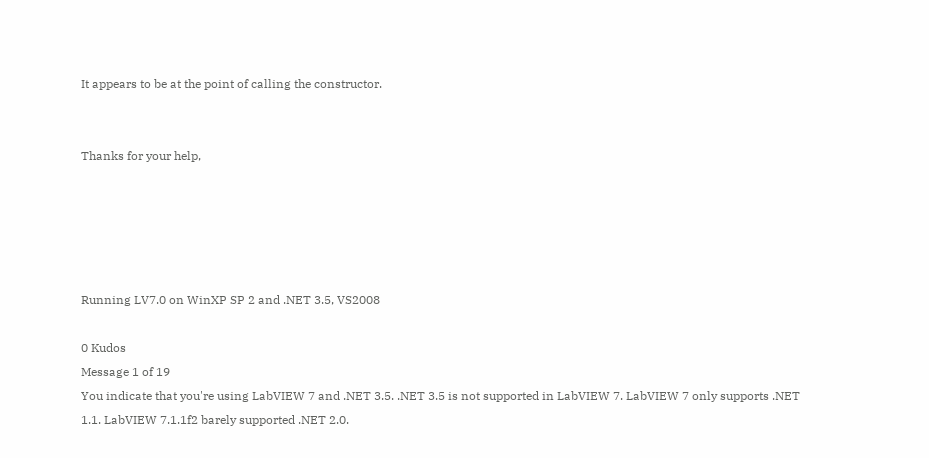It appears to be at the point of calling the constructor.


Thanks for your help,





Running LV7.0 on WinXP SP 2 and .NET 3.5, VS2008

0 Kudos
Message 1 of 19
You indicate that you're using LabVIEW 7 and .NET 3.5. .NET 3.5 is not supported in LabVIEW 7. LabVIEW 7 only supports .NET 1.1. LabVIEW 7.1.1f2 barely supported .NET 2.0.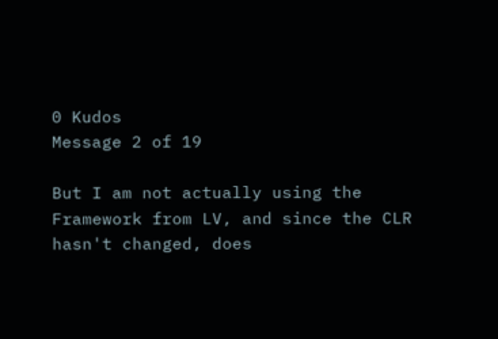0 Kudos
Message 2 of 19

But I am not actually using the Framework from LV, and since the CLR hasn't changed, does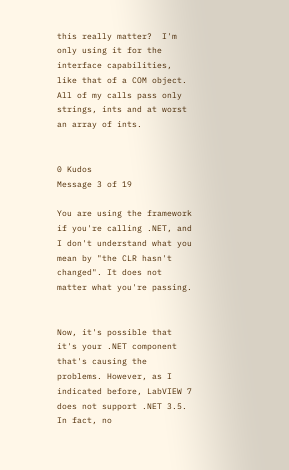this really matter?  I'm only using it for the interface capabilities, like that of a COM object.  All of my calls pass only strings, ints and at worst an array of ints.


0 Kudos
Message 3 of 19

You are using the framework if you're calling .NET, and I don't understand what you mean by "the CLR hasn't changed". It does not matter what you're passing.


Now, it's possible that it's your .NET component that's causing the problems. However, as I indicated before, LabVIEW 7 does not support .NET 3.5. In fact, no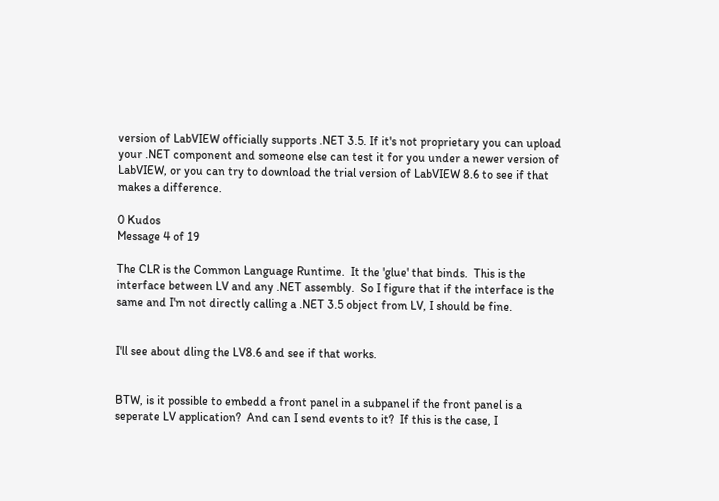version of LabVIEW officially supports .NET 3.5. If it's not proprietary you can upload your .NET component and someone else can test it for you under a newer version of LabVIEW, or you can try to download the trial version of LabVIEW 8.6 to see if that makes a difference.

0 Kudos
Message 4 of 19

The CLR is the Common Language Runtime.  It the 'glue' that binds.  This is the interface between LV and any .NET assembly.  So I figure that if the interface is the same and I'm not directly calling a .NET 3.5 object from LV, I should be fine.


I'll see about dling the LV8.6 and see if that works.


BTW, is it possible to embedd a front panel in a subpanel if the front panel is a seperate LV application?  And can I send events to it?  If this is the case, I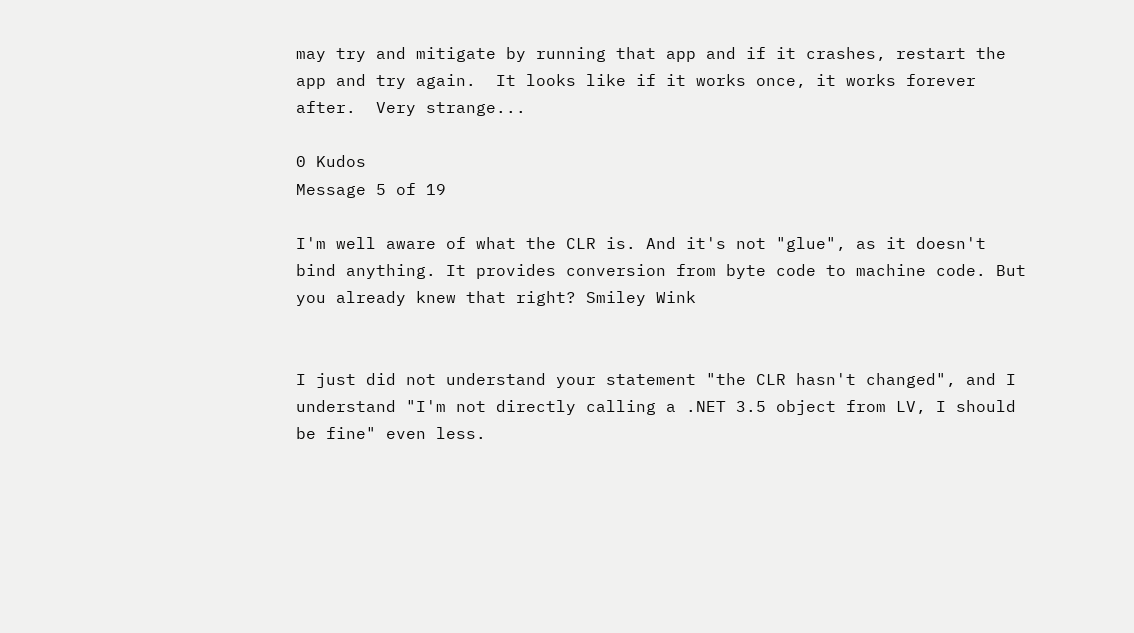may try and mitigate by running that app and if it crashes, restart the app and try again.  It looks like if it works once, it works forever after.  Very strange...

0 Kudos
Message 5 of 19

I'm well aware of what the CLR is. And it's not "glue", as it doesn't bind anything. It provides conversion from byte code to machine code. But you already knew that right? Smiley Wink


I just did not understand your statement "the CLR hasn't changed", and I understand "I'm not directly calling a .NET 3.5 object from LV, I should be fine" even less.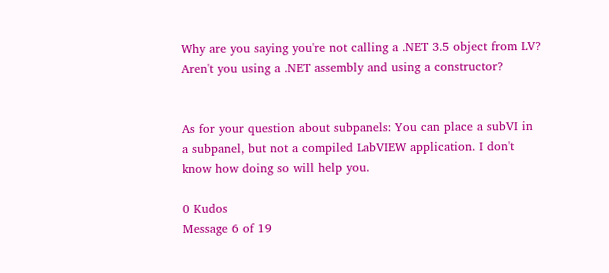Why are you saying you're not calling a .NET 3.5 object from LV? Aren't you using a .NET assembly and using a constructor?


As for your question about subpanels: You can place a subVI in a subpanel, but not a compiled LabVIEW application. I don't know how doing so will help you.

0 Kudos
Message 6 of 19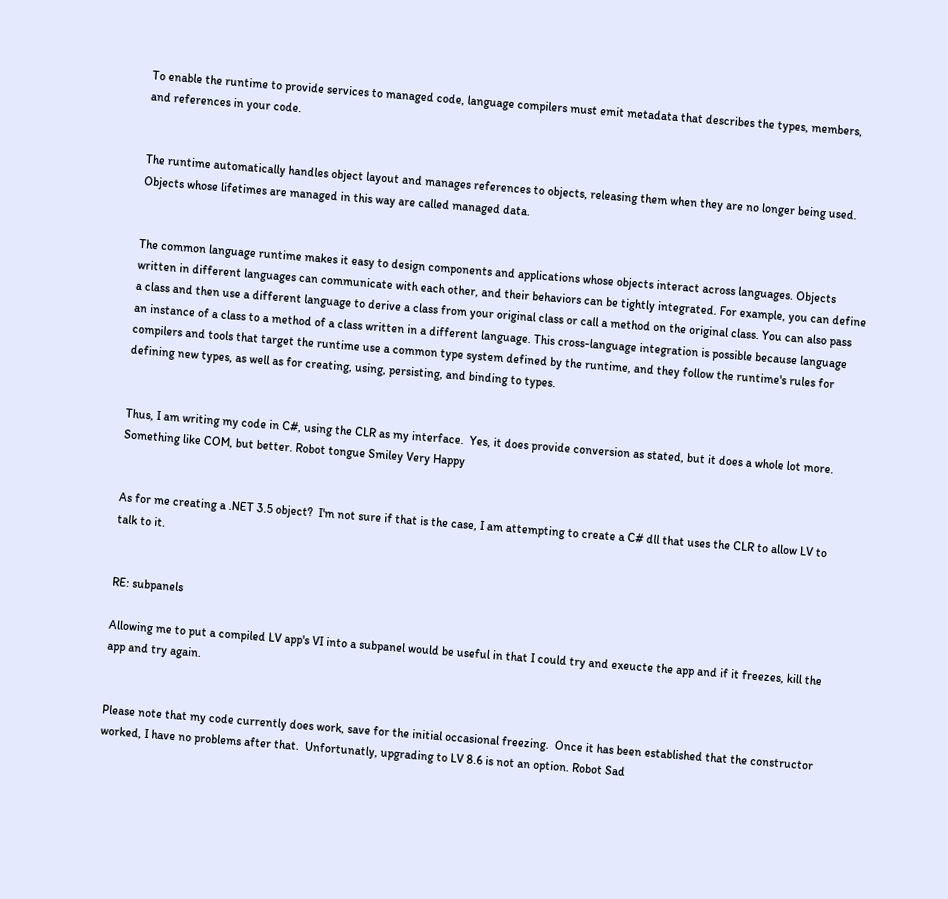To enable the runtime to provide services to managed code, language compilers must emit metadata that describes the types, members, and references in your code.


The runtime automatically handles object layout and manages references to objects, releasing them when they are no longer being used. Objects whose lifetimes are managed in this way are called managed data.


The common language runtime makes it easy to design components and applications whose objects interact across languages. Objects written in different languages can communicate with each other, and their behaviors can be tightly integrated. For example, you can define a class and then use a different language to derive a class from your original class or call a method on the original class. You can also pass an instance of a class to a method of a class written in a different language. This cross-language integration is possible because language compilers and tools that target the runtime use a common type system defined by the runtime, and they follow the runtime's rules for defining new types, as well as for creating, using, persisting, and binding to types.


Thus, I am writing my code in C#, using the CLR as my interface.  Yes, it does provide conversion as stated, but it does a whole lot more. Something like COM, but better. Robot tongue Smiley Very Happy


As for me creating a .NET 3.5 object?  I'm not sure if that is the case, I am attempting to create a C# dll that uses the CLR to allow LV to talk to it.


RE: subpanels

Allowing me to put a compiled LV app's VI into a subpanel would be useful in that I could try and exeucte the app and if it freezes, kill the app and try again.


Please note that my code currently does work, save for the initial occasional freezing.  Once it has been established that the constructor worked, I have no problems after that.  Unfortunatly, upgrading to LV 8.6 is not an option. Robot Sad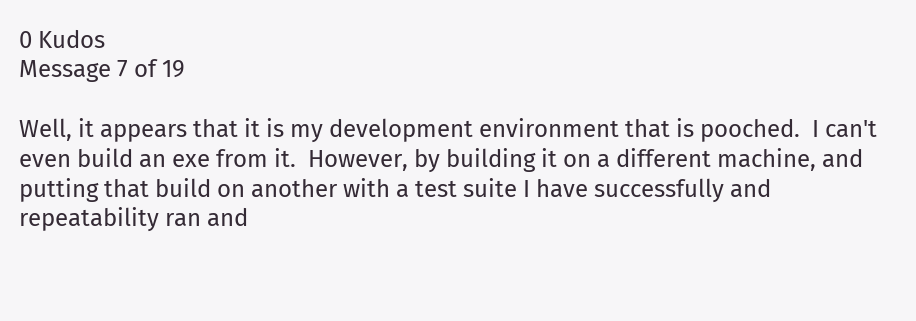0 Kudos
Message 7 of 19

Well, it appears that it is my development environment that is pooched.  I can't even build an exe from it.  However, by building it on a different machine, and putting that build on another with a test suite I have successfully and repeatability ran and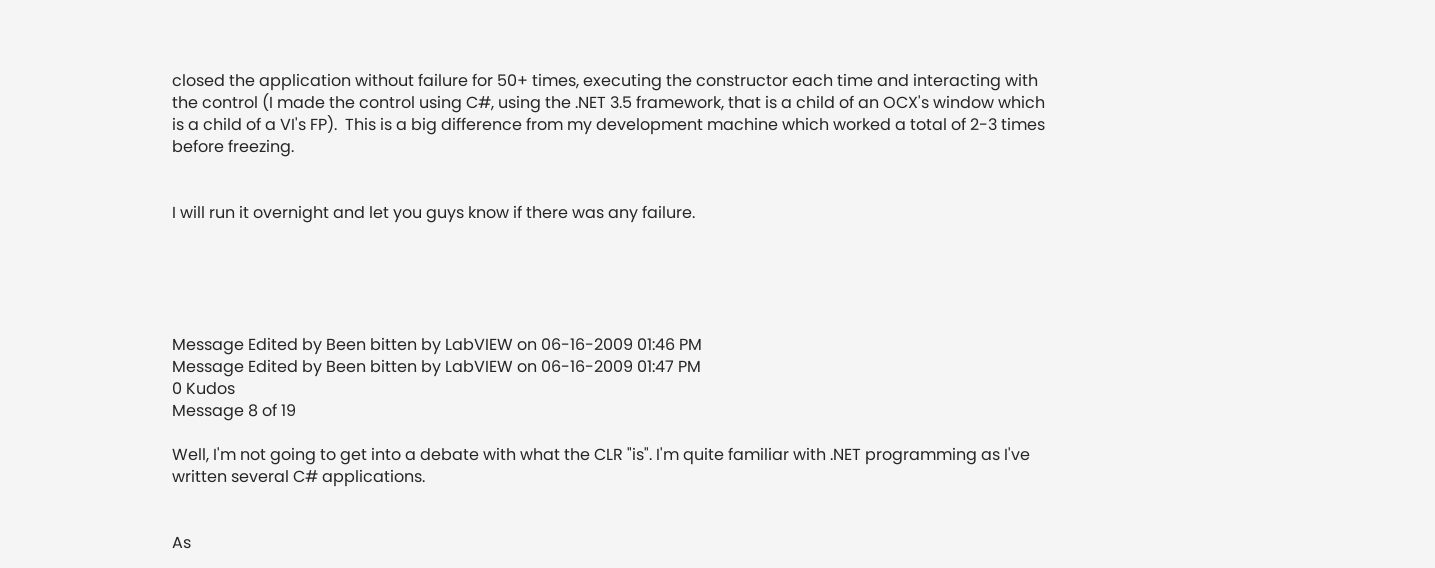closed the application without failure for 50+ times, executing the constructor each time and interacting with the control (I made the control using C#, using the .NET 3.5 framework, that is a child of an OCX's window which is a child of a VI's FP).  This is a big difference from my development machine which worked a total of 2-3 times before freezing.


I will run it overnight and let you guys know if there was any failure.





Message Edited by Been bitten by LabVIEW on 06-16-2009 01:46 PM
Message Edited by Been bitten by LabVIEW on 06-16-2009 01:47 PM
0 Kudos
Message 8 of 19

Well, I'm not going to get into a debate with what the CLR "is". I'm quite familiar with .NET programming as I've written several C# applications.


As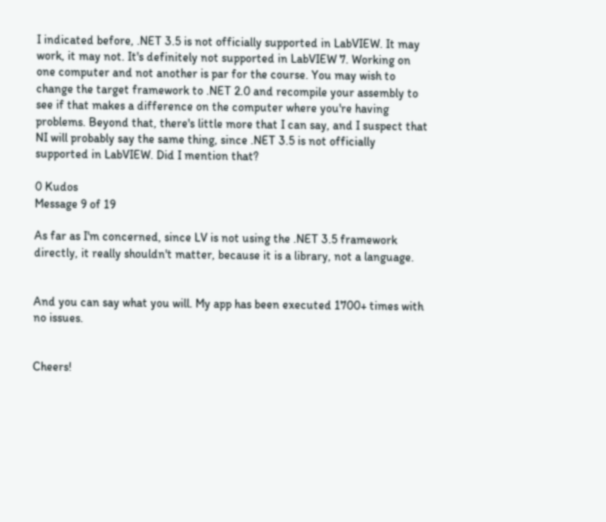I indicated before, .NET 3.5 is not officially supported in LabVIEW. It may work, it may not. It's definitely not supported in LabVIEW 7. Working on one computer and not another is par for the course. You may wish to change the target framework to .NET 2.0 and recompile your assembly to see if that makes a difference on the computer where you're having problems. Beyond that, there's little more that I can say, and I suspect that NI will probably say the same thing, since .NET 3.5 is not officially supported in LabVIEW. Did I mention that?

0 Kudos
Message 9 of 19

As far as I'm concerned, since LV is not using the .NET 3.5 framework directly, it really shouldn't matter, because it is a library, not a language.


And you can say what you will. My app has been executed 1700+ times with no issues.


Cheers!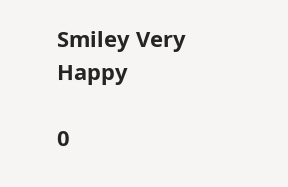Smiley Very Happy

0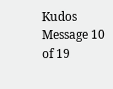Kudos
Message 10 of 19